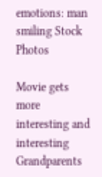emotions: man smiling Stock Photos

Movie gets more interesting and interesting
Grandparents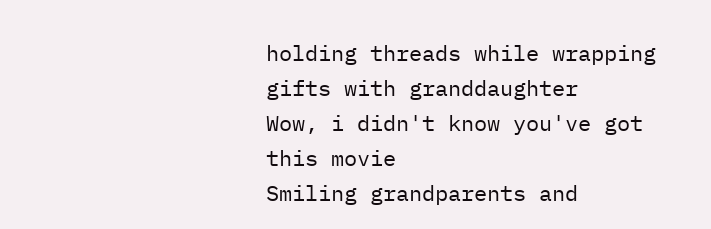holding threads while wrapping gifts with granddaughter
Wow, i didn't know you've got this movie
Smiling grandparents and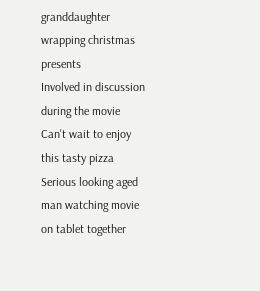granddaughter wrapping christmas presents
Involved in discussion during the movie
Can't wait to enjoy this tasty pizza
Serious looking aged man watching movie on tablet together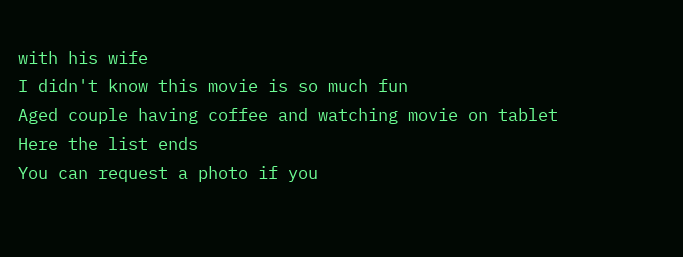with his wife
I didn't know this movie is so much fun
Aged couple having coffee and watching movie on tablet
Here the list ends
You can request a photo if you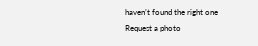haven’t found the right one
Request a photo